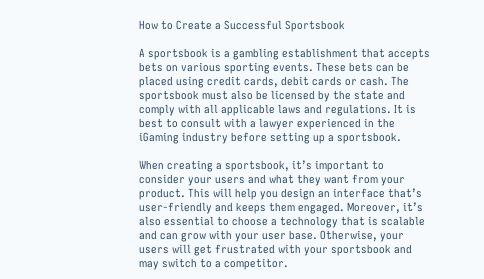How to Create a Successful Sportsbook

A sportsbook is a gambling establishment that accepts bets on various sporting events. These bets can be placed using credit cards, debit cards or cash. The sportsbook must also be licensed by the state and comply with all applicable laws and regulations. It is best to consult with a lawyer experienced in the iGaming industry before setting up a sportsbook.

When creating a sportsbook, it’s important to consider your users and what they want from your product. This will help you design an interface that’s user-friendly and keeps them engaged. Moreover, it’s also essential to choose a technology that is scalable and can grow with your user base. Otherwise, your users will get frustrated with your sportsbook and may switch to a competitor.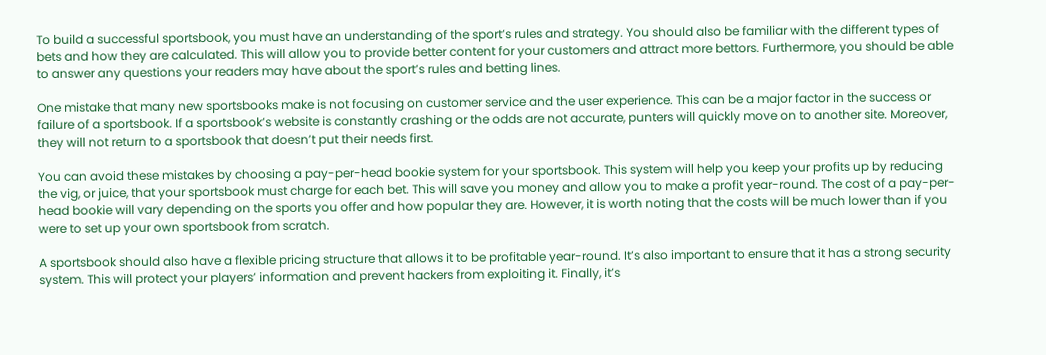To build a successful sportsbook, you must have an understanding of the sport’s rules and strategy. You should also be familiar with the different types of bets and how they are calculated. This will allow you to provide better content for your customers and attract more bettors. Furthermore, you should be able to answer any questions your readers may have about the sport’s rules and betting lines.

One mistake that many new sportsbooks make is not focusing on customer service and the user experience. This can be a major factor in the success or failure of a sportsbook. If a sportsbook’s website is constantly crashing or the odds are not accurate, punters will quickly move on to another site. Moreover, they will not return to a sportsbook that doesn’t put their needs first.

You can avoid these mistakes by choosing a pay-per-head bookie system for your sportsbook. This system will help you keep your profits up by reducing the vig, or juice, that your sportsbook must charge for each bet. This will save you money and allow you to make a profit year-round. The cost of a pay-per-head bookie will vary depending on the sports you offer and how popular they are. However, it is worth noting that the costs will be much lower than if you were to set up your own sportsbook from scratch.

A sportsbook should also have a flexible pricing structure that allows it to be profitable year-round. It’s also important to ensure that it has a strong security system. This will protect your players’ information and prevent hackers from exploiting it. Finally, it’s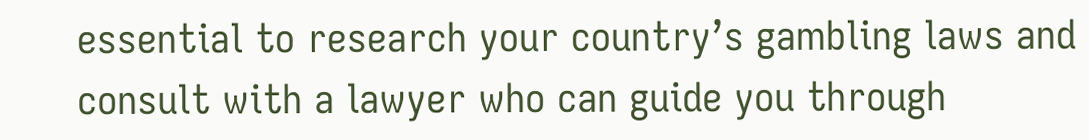essential to research your country’s gambling laws and consult with a lawyer who can guide you through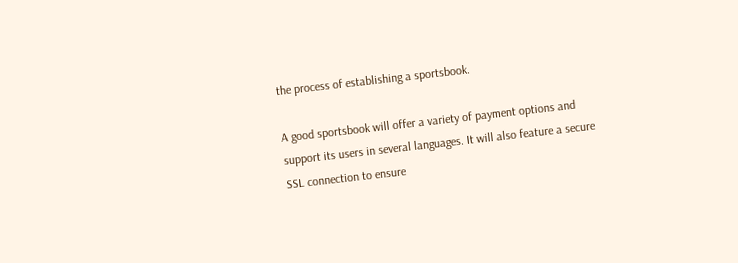the process of establishing a sportsbook.

A good sportsbook will offer a variety of payment options and support its users in several languages. It will also feature a secure SSL connection to ensure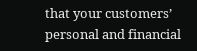that your customers’ personal and financial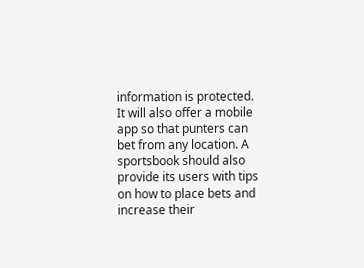information is protected. It will also offer a mobile app so that punters can bet from any location. A sportsbook should also provide its users with tips on how to place bets and increase their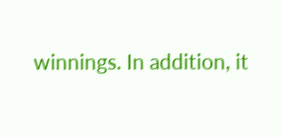winnings. In addition, it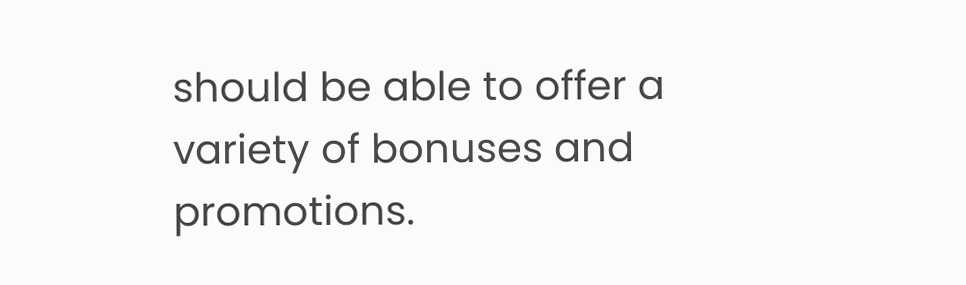should be able to offer a variety of bonuses and promotions.